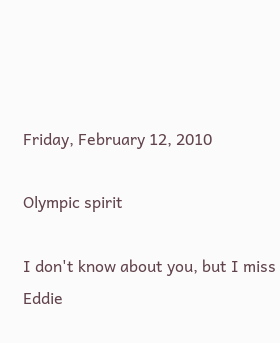Friday, February 12, 2010

Olympic spirit

I don't know about you, but I miss Eddie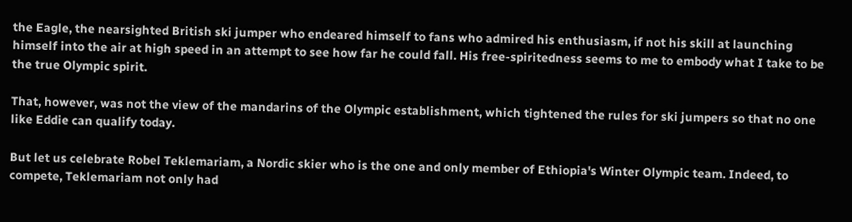the Eagle, the nearsighted British ski jumper who endeared himself to fans who admired his enthusiasm, if not his skill at launching himself into the air at high speed in an attempt to see how far he could fall. His free-spiritedness seems to me to embody what I take to be the true Olympic spirit.

That, however, was not the view of the mandarins of the Olympic establishment, which tightened the rules for ski jumpers so that no one like Eddie can qualify today.

But let us celebrate Robel Teklemariam, a Nordic skier who is the one and only member of Ethiopia's Winter Olympic team. Indeed, to compete, Teklemariam not only had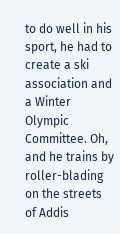to do well in his sport, he had to create a ski association and a Winter Olympic Committee. Oh, and he trains by roller-blading on the streets of Addis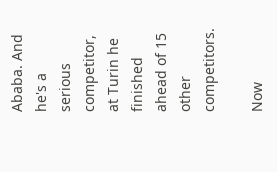Ababa. And he's a serious competitor, at Turin he finished ahead of 15 other competitors.

Now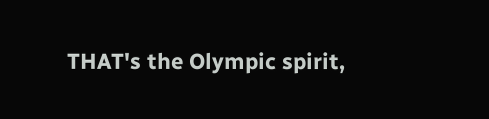THAT's the Olympic spirit,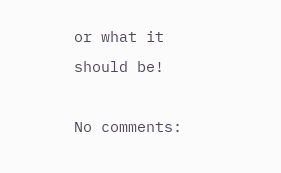or what it should be!

No comments: